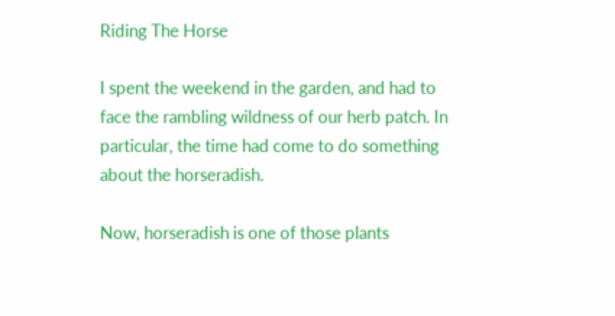Riding The Horse

I spent the weekend in the garden, and had to face the rambling wildness of our herb patch. In particular, the time had come to do something about the horseradish.

Now, horseradish is one of those plants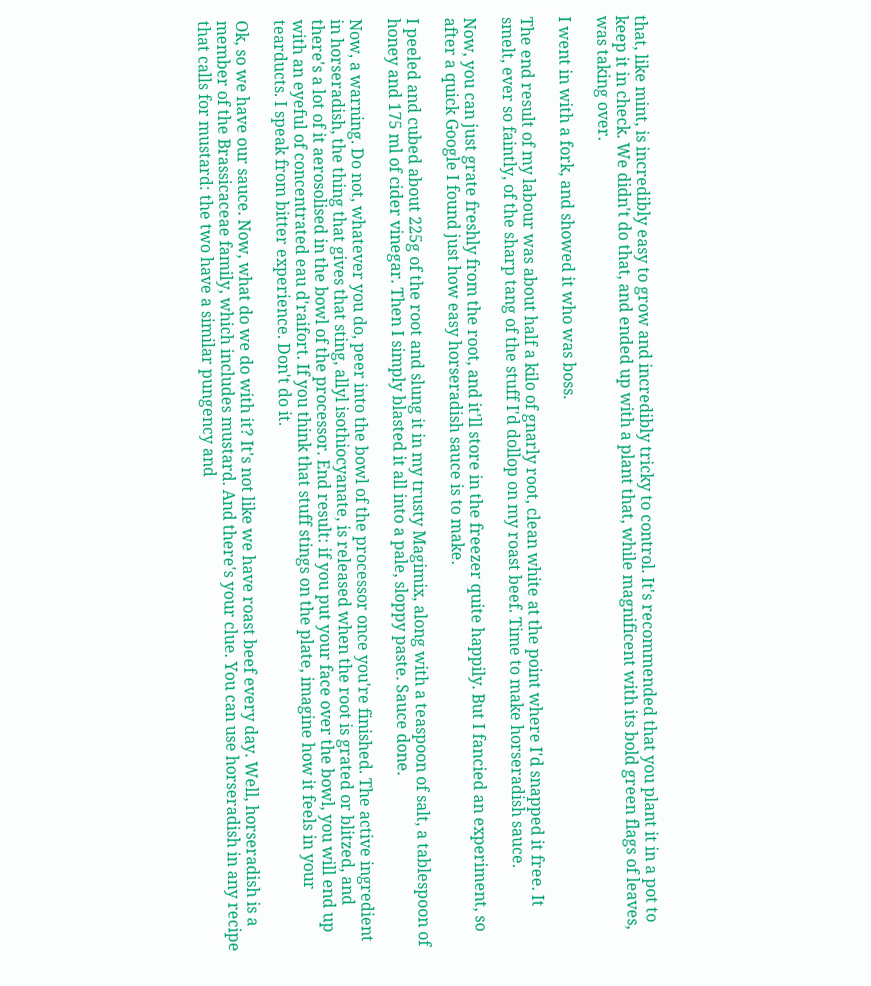that, like mint, is incredibly easy to grow and incredibly tricky to control. It's recommended that you plant it in a pot to keep it in check. We didn't do that, and ended up with a plant that, while magnificent with its bold green flags of leaves, was taking over.

I went in with a fork, and showed it who was boss.

The end result of my labour was about half a kilo of gnarly root, clean white at the point where I'd snapped it free. It smelt, ever so faintly, of the sharp tang of the stuff I'd dollop on my roast beef. Time to make horseradish sauce.

Now, you can just grate freshly from the root, and it'll store in the freezer quite happily. But I fancied an experiment, so after a quick Google I found just how easy horseradish sauce is to make.

I peeled and cubed about 225g of the root and slung it in my trusty Magimix, along with a teaspoon of salt, a tablespoon of honey and 175 ml of cider vinegar. Then I simply blasted it all into a pale, sloppy paste. Sauce done.

Now, a warning. Do not, whatever you do, peer into the bowl of the processor once you're finished. The active ingredient in horseradish, the thing that gives that sting, allyl isothiocyanate, is released when the root is grated or blitzed, and there's a lot of it aerosolised in the bowl of the processor. End result: if you put your face over the bowl, you will end up with an eyeful of concentrated eau d'raifort. If you think that stuff stings on the plate, imagine how it feels in your tearducts. I speak from bitter experience. Don't do it.

Ok, so we have our sauce. Now, what do we do with it? It's not like we have roast beef every day. Well, horseradish is a member of the Brassicaceae family, which includes mustard. And there's your clue. You can use horseradish in any recipe that calls for mustard: the two have a similar pungency and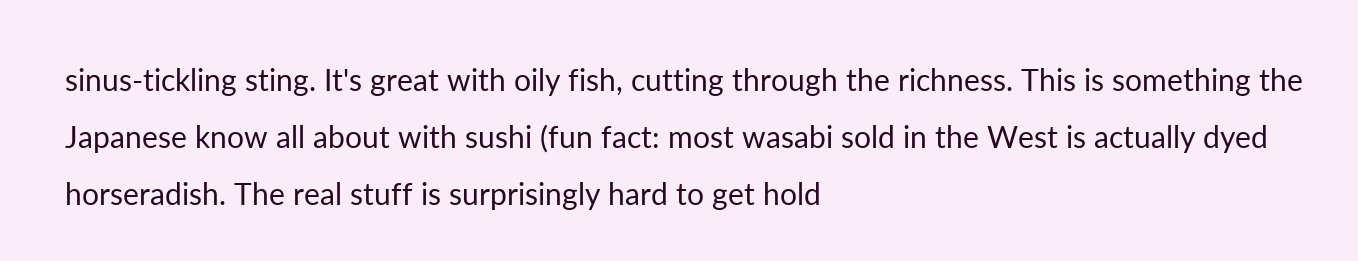sinus-tickling sting. It's great with oily fish, cutting through the richness. This is something the Japanese know all about with sushi (fun fact: most wasabi sold in the West is actually dyed horseradish. The real stuff is surprisingly hard to get hold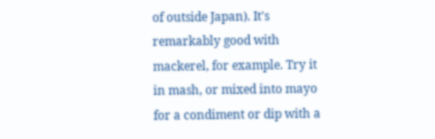of outside Japan). It's remarkably good with mackerel, for example. Try it in mash, or mixed into mayo for a condiment or dip with a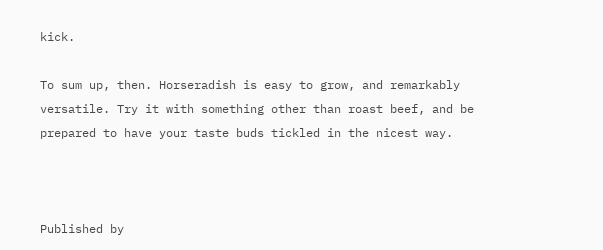kick.

To sum up, then. Horseradish is easy to grow, and remarkably versatile. Try it with something other than roast beef, and be prepared to have your taste buds tickled in the nicest way.



Published by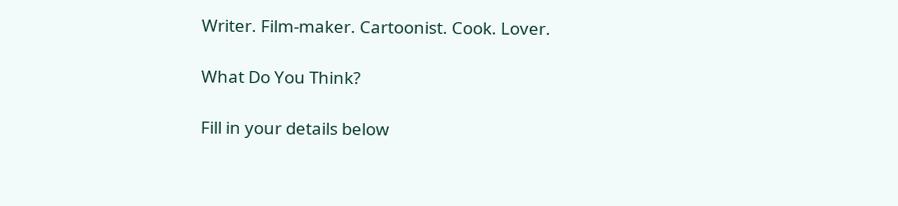Writer. Film-maker. Cartoonist. Cook. Lover.

What Do You Think?

Fill in your details below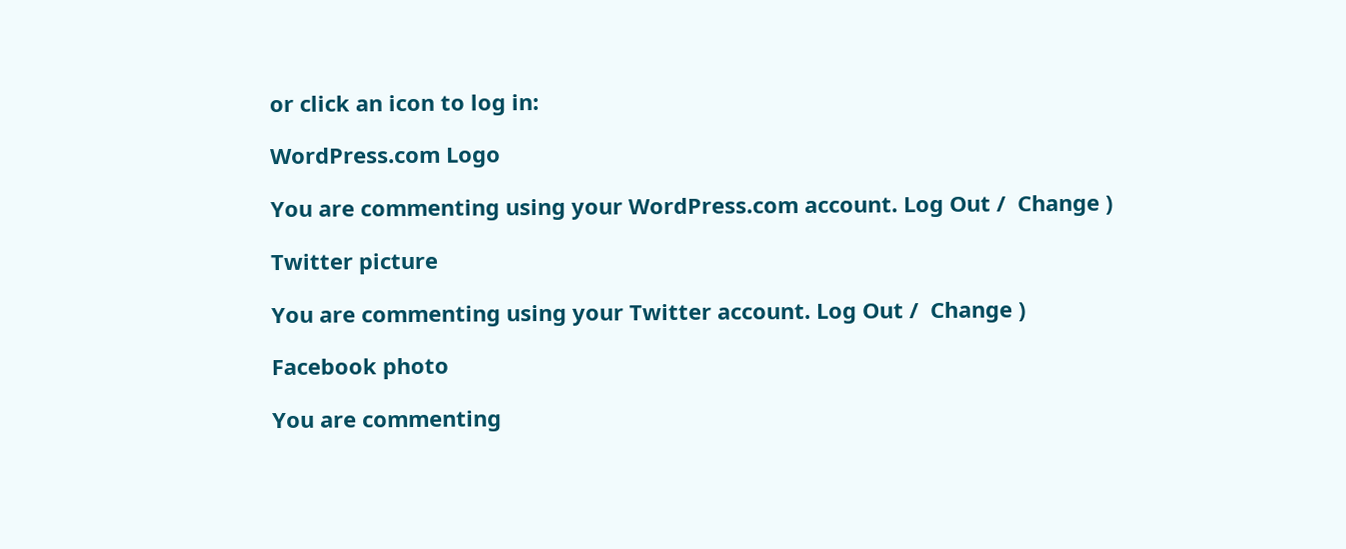or click an icon to log in:

WordPress.com Logo

You are commenting using your WordPress.com account. Log Out /  Change )

Twitter picture

You are commenting using your Twitter account. Log Out /  Change )

Facebook photo

You are commenting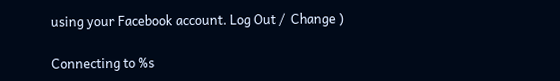using your Facebook account. Log Out /  Change )

Connecting to %s